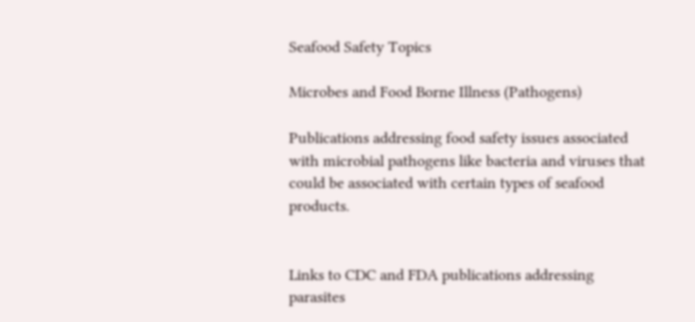Seafood Safety Topics

Microbes and Food Borne Illness (Pathogens)

Publications addressing food safety issues associated with microbial pathogens like bacteria and viruses that could be associated with certain types of seafood products.


Links to CDC and FDA publications addressing parasites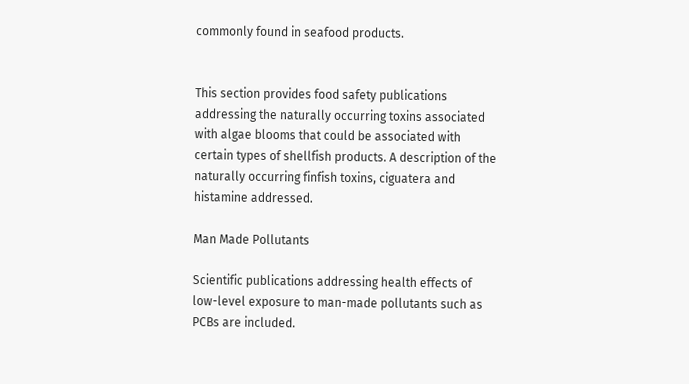commonly found in seafood products.


This section provides food safety publications addressing the naturally occurring toxins associated with algae blooms that could be associated with certain types of shellfish products. A description of the naturally occurring finfish toxins, ciguatera and histamine addressed.

Man Made Pollutants

Scientific publications addressing health effects of low-level exposure to man-made pollutants such as PCBs are included.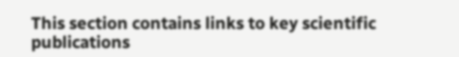This section contains links to key scientific publications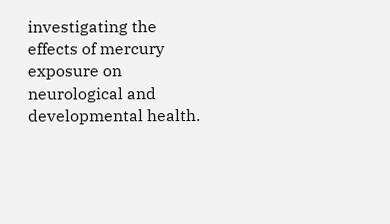investigating the effects of mercury exposure on neurological and developmental health.